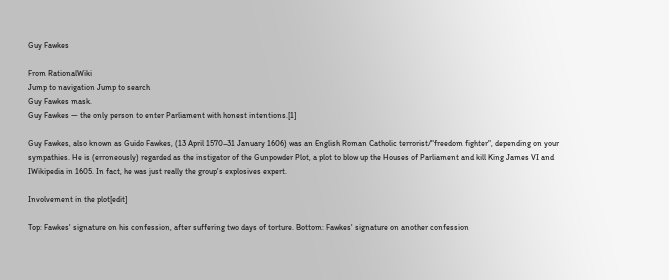Guy Fawkes

From RationalWiki
Jump to navigation Jump to search
Guy Fawkes mask.
Guy Fawkes — the only person to enter Parliament with honest intentions.[1]

Guy Fawkes, also known as Guido Fawkes, (13 April 1570–31 January 1606) was an English Roman Catholic terrorist/"freedom fighter", depending on your sympathies. He is (erroneously) regarded as the instigator of the Gunpowder Plot, a plot to blow up the Houses of Parliament and kill King James VI and IWikipedia in 1605. In fact, he was just really the group's explosives expert.

Involvement in the plot[edit]

Top: Fawkes' signature on his confession, after suffering two days of torture. Bottom: Fawkes' signature on another confession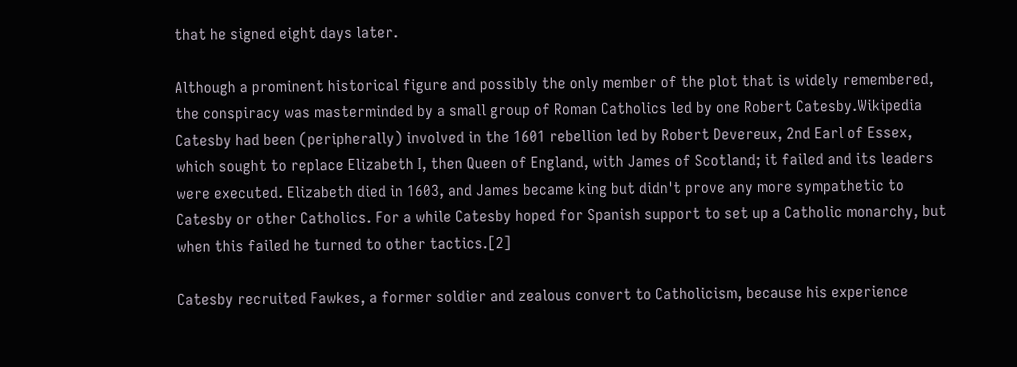that he signed eight days later.

Although a prominent historical figure and possibly the only member of the plot that is widely remembered, the conspiracy was masterminded by a small group of Roman Catholics led by one Robert Catesby.Wikipedia Catesby had been (peripherally) involved in the 1601 rebellion led by Robert Devereux, 2nd Earl of Essex, which sought to replace Elizabeth I, then Queen of England, with James of Scotland; it failed and its leaders were executed. Elizabeth died in 1603, and James became king but didn't prove any more sympathetic to Catesby or other Catholics. For a while Catesby hoped for Spanish support to set up a Catholic monarchy, but when this failed he turned to other tactics.[2]

Catesby recruited Fawkes, a former soldier and zealous convert to Catholicism, because his experience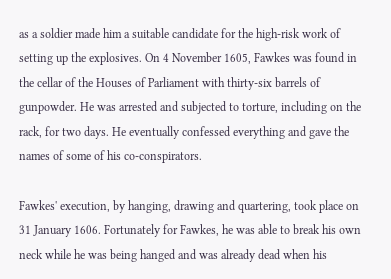as a soldier made him a suitable candidate for the high-risk work of setting up the explosives. On 4 November 1605, Fawkes was found in the cellar of the Houses of Parliament with thirty-six barrels of gunpowder. He was arrested and subjected to torture, including on the rack, for two days. He eventually confessed everything and gave the names of some of his co-conspirators.

Fawkes' execution, by hanging, drawing and quartering, took place on 31 January 1606. Fortunately for Fawkes, he was able to break his own neck while he was being hanged and was already dead when his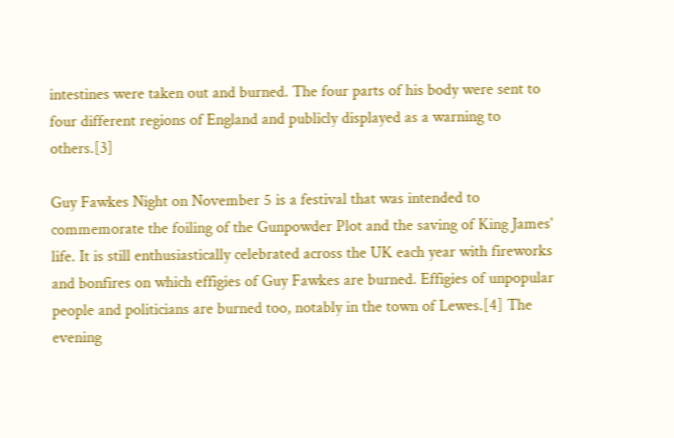intestines were taken out and burned. The four parts of his body were sent to four different regions of England and publicly displayed as a warning to others.[3]

Guy Fawkes Night on November 5 is a festival that was intended to commemorate the foiling of the Gunpowder Plot and the saving of King James' life. It is still enthusiastically celebrated across the UK each year with fireworks and bonfires on which effigies of Guy Fawkes are burned. Effigies of unpopular people and politicians are burned too, notably in the town of Lewes.[4] The evening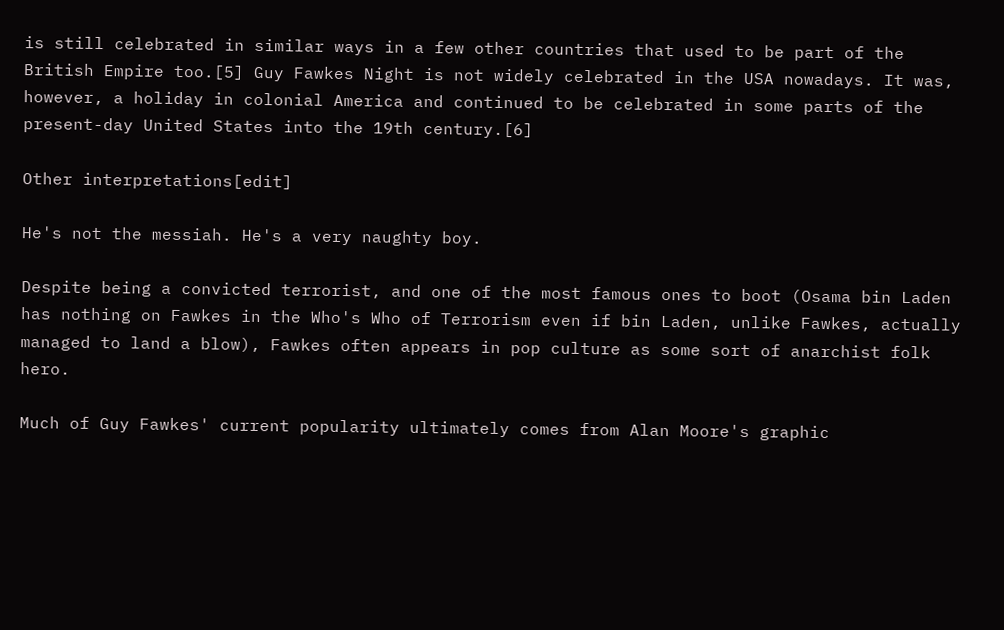is still celebrated in similar ways in a few other countries that used to be part of the British Empire too.[5] Guy Fawkes Night is not widely celebrated in the USA nowadays. It was, however, a holiday in colonial America and continued to be celebrated in some parts of the present-day United States into the 19th century.[6]

Other interpretations[edit]

He's not the messiah. He's a very naughty boy.

Despite being a convicted terrorist, and one of the most famous ones to boot (Osama bin Laden has nothing on Fawkes in the Who's Who of Terrorism even if bin Laden, unlike Fawkes, actually managed to land a blow), Fawkes often appears in pop culture as some sort of anarchist folk hero.

Much of Guy Fawkes' current popularity ultimately comes from Alan Moore's graphic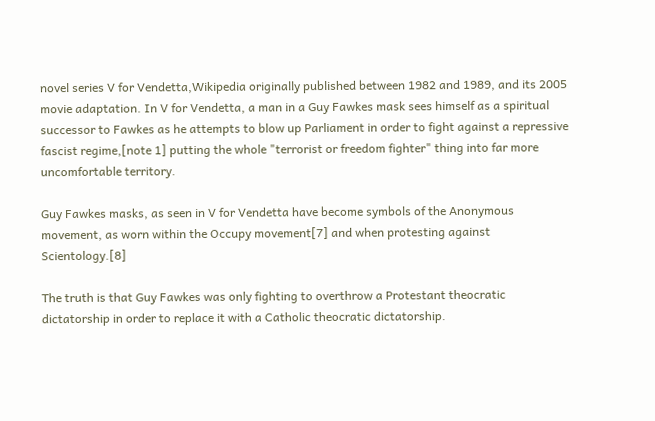novel series V for Vendetta,Wikipedia originally published between 1982 and 1989, and its 2005 movie adaptation. In V for Vendetta, a man in a Guy Fawkes mask sees himself as a spiritual successor to Fawkes as he attempts to blow up Parliament in order to fight against a repressive fascist regime,[note 1] putting the whole "terrorist or freedom fighter" thing into far more uncomfortable territory.

Guy Fawkes masks, as seen in V for Vendetta have become symbols of the Anonymous movement, as worn within the Occupy movement[7] and when protesting against Scientology.[8]

The truth is that Guy Fawkes was only fighting to overthrow a Protestant theocratic dictatorship in order to replace it with a Catholic theocratic dictatorship.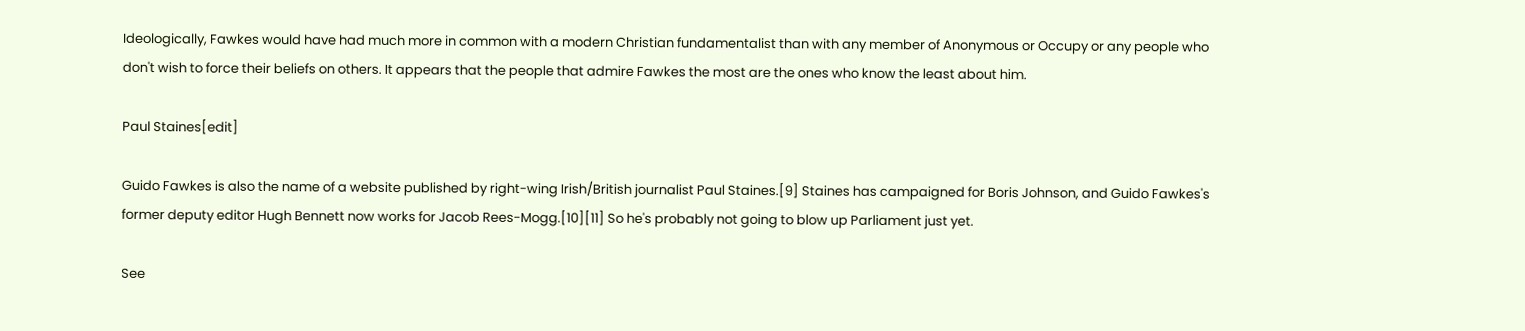Ideologically, Fawkes would have had much more in common with a modern Christian fundamentalist than with any member of Anonymous or Occupy or any people who don't wish to force their beliefs on others. It appears that the people that admire Fawkes the most are the ones who know the least about him.

Paul Staines[edit]

Guido Fawkes is also the name of a website published by right-wing Irish/British journalist Paul Staines.[9] Staines has campaigned for Boris Johnson, and Guido Fawkes's former deputy editor Hugh Bennett now works for Jacob Rees-Mogg.[10][11] So he's probably not going to blow up Parliament just yet.

See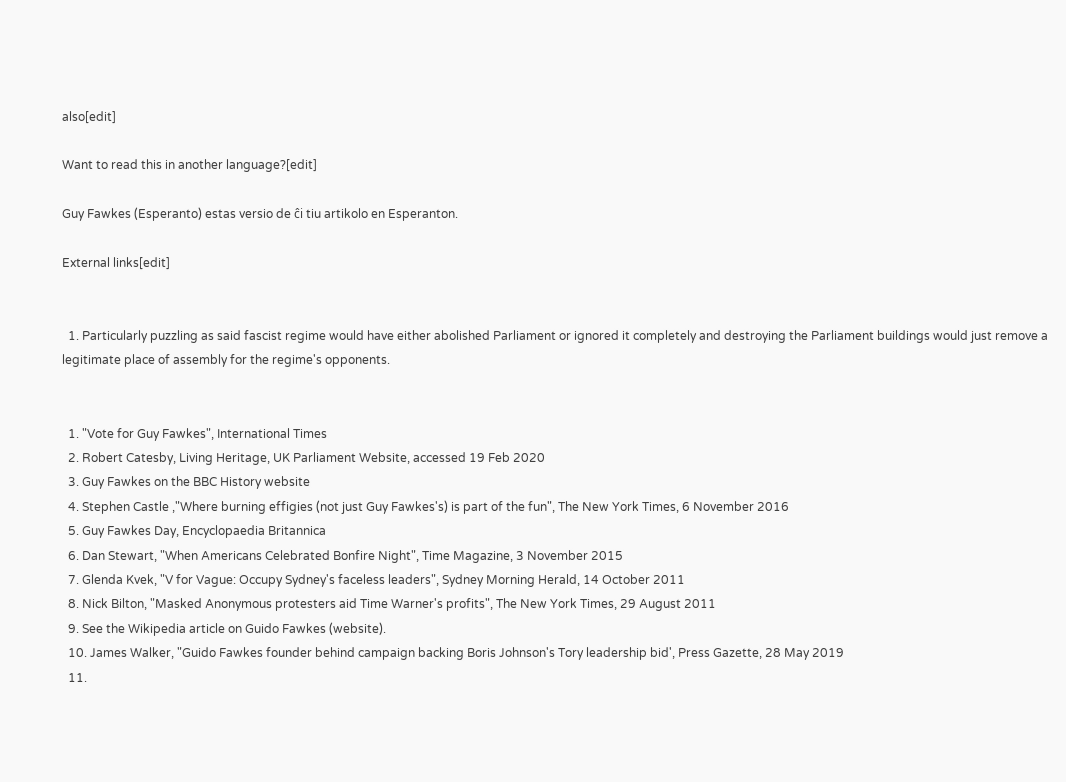also[edit]

Want to read this in another language?[edit]

Guy Fawkes (Esperanto) estas versio de ĉi tiu artikolo en Esperanton.

External links[edit]


  1. Particularly puzzling as said fascist regime would have either abolished Parliament or ignored it completely and destroying the Parliament buildings would just remove a legitimate place of assembly for the regime's opponents.


  1. "Vote for Guy Fawkes", International Times
  2. Robert Catesby, Living Heritage, UK Parliament Website, accessed 19 Feb 2020
  3. Guy Fawkes on the BBC History website
  4. Stephen Castle ,"Where burning effigies (not just Guy Fawkes's) is part of the fun", The New York Times, 6 November 2016
  5. Guy Fawkes Day, Encyclopaedia Britannica
  6. Dan Stewart, "When Americans Celebrated Bonfire Night", Time Magazine, 3 November 2015
  7. Glenda Kvek, "V for Vague: Occupy Sydney's faceless leaders", Sydney Morning Herald, 14 October 2011
  8. Nick Bilton, "Masked Anonymous protesters aid Time Warner's profits", The New York Times, 29 August 2011
  9. See the Wikipedia article on Guido Fawkes (website).
  10. James Walker, "Guido Fawkes founder behind campaign backing Boris Johnson's Tory leadership bid', Press Gazette, 28 May 2019
  11.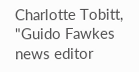Charlotte Tobitt, "Guido Fawkes news editor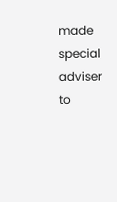made special adviser to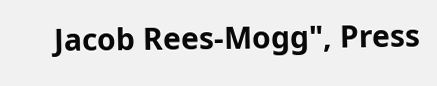Jacob Rees-Mogg", Press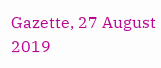Gazette, 27 August 2019